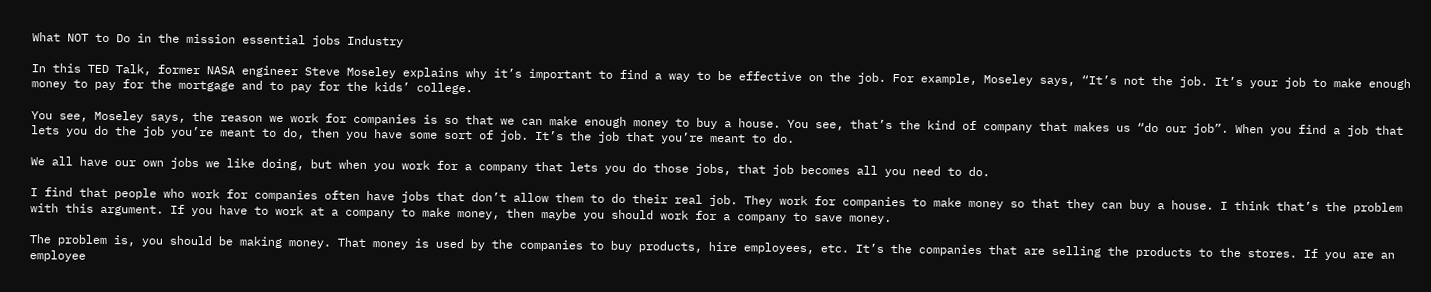What NOT to Do in the mission essential jobs Industry

In this TED Talk, former NASA engineer Steve Moseley explains why it’s important to find a way to be effective on the job. For example, Moseley says, “It’s not the job. It’s your job to make enough money to pay for the mortgage and to pay for the kids’ college.

You see, Moseley says, the reason we work for companies is so that we can make enough money to buy a house. You see, that’s the kind of company that makes us “do our job”. When you find a job that lets you do the job you’re meant to do, then you have some sort of job. It’s the job that you’re meant to do.

We all have our own jobs we like doing, but when you work for a company that lets you do those jobs, that job becomes all you need to do.

I find that people who work for companies often have jobs that don’t allow them to do their real job. They work for companies to make money so that they can buy a house. I think that’s the problem with this argument. If you have to work at a company to make money, then maybe you should work for a company to save money.

The problem is, you should be making money. That money is used by the companies to buy products, hire employees, etc. It’s the companies that are selling the products to the stores. If you are an employee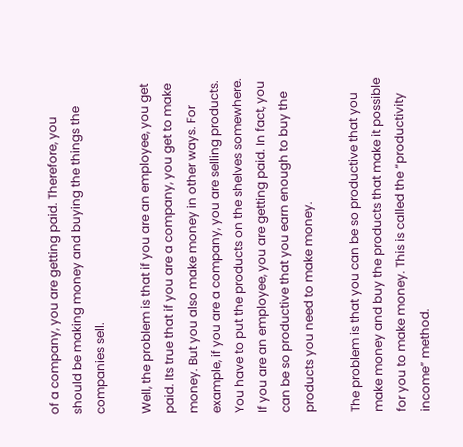of a company, you are getting paid. Therefore, you should be making money and buying the things the companies sell.

Well, the problem is that if you are an employee, you get paid. Its true that if you are a company, you get to make money. But you also make money in other ways. For example, if you are a company, you are selling products. You have to put the products on the shelves somewhere. If you are an employee, you are getting paid. In fact, you can be so productive that you earn enough to buy the products you need to make money.

The problem is that you can be so productive that you make money and buy the products that make it possible for you to make money. This is called the “productivity income” method.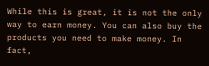While this is great, it is not the only way to earn money. You can also buy the products you need to make money. In fact,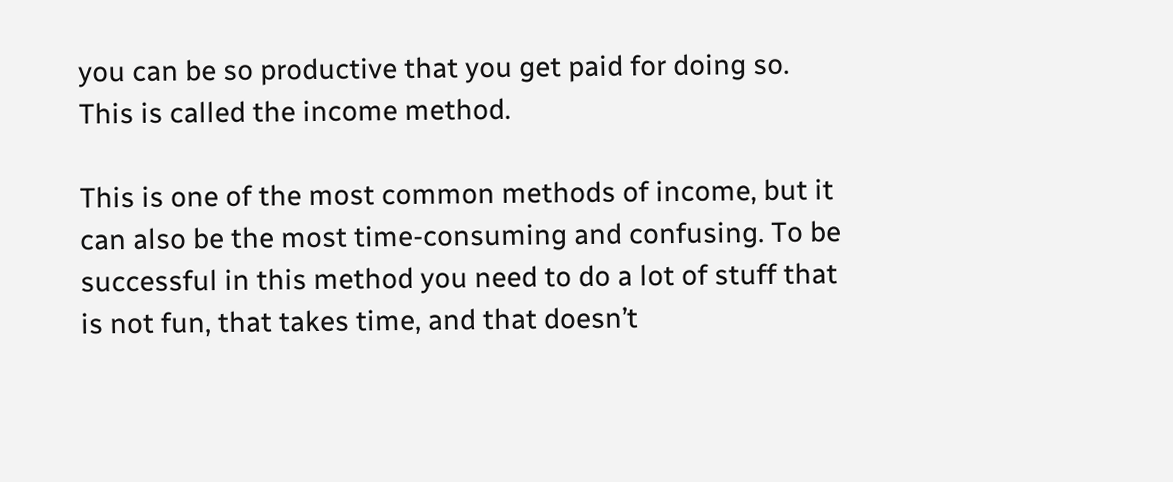you can be so productive that you get paid for doing so. This is called the income method.

This is one of the most common methods of income, but it can also be the most time-consuming and confusing. To be successful in this method you need to do a lot of stuff that is not fun, that takes time, and that doesn’t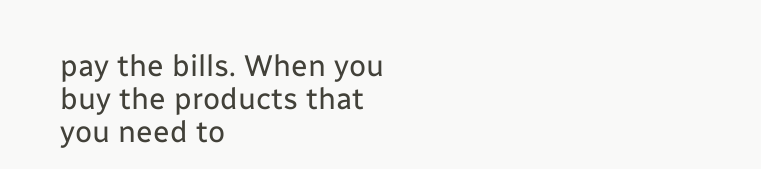pay the bills. When you buy the products that you need to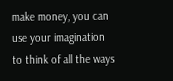make money, you can use your imagination to think of all the ways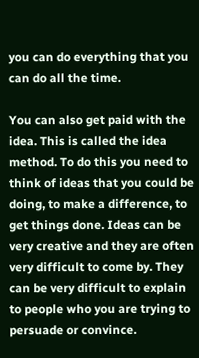you can do everything that you can do all the time.

You can also get paid with the idea. This is called the idea method. To do this you need to think of ideas that you could be doing, to make a difference, to get things done. Ideas can be very creative and they are often very difficult to come by. They can be very difficult to explain to people who you are trying to persuade or convince.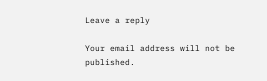Leave a reply

Your email address will not be published.